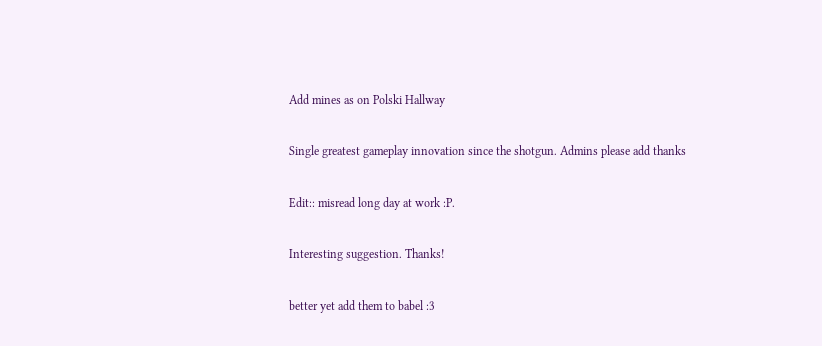Add mines as on Polski Hallway

Single greatest gameplay innovation since the shotgun. Admins please add thanks

Edit:: misread long day at work :P.

Interesting suggestion. Thanks!

better yet add them to babel :3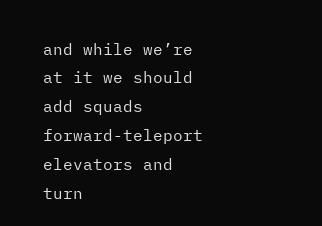and while we’re at it we should add squads forward-teleport elevators and turn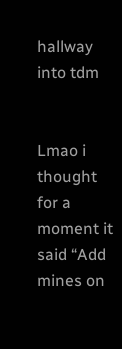hallway into tdm


Lmao i thought for a moment it said “Add mines on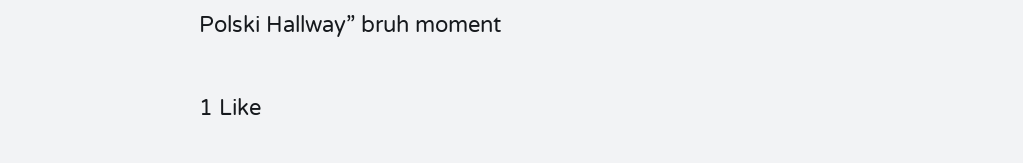Polski Hallway” bruh moment

1 Like